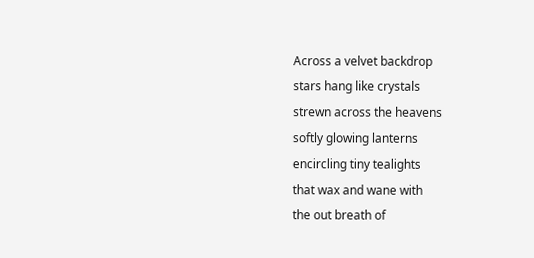Across a velvet backdrop
stars hang like crystals
strewn across the heavens
softly glowing lanterns
encircling tiny tealights
that wax and wane with
the out breath of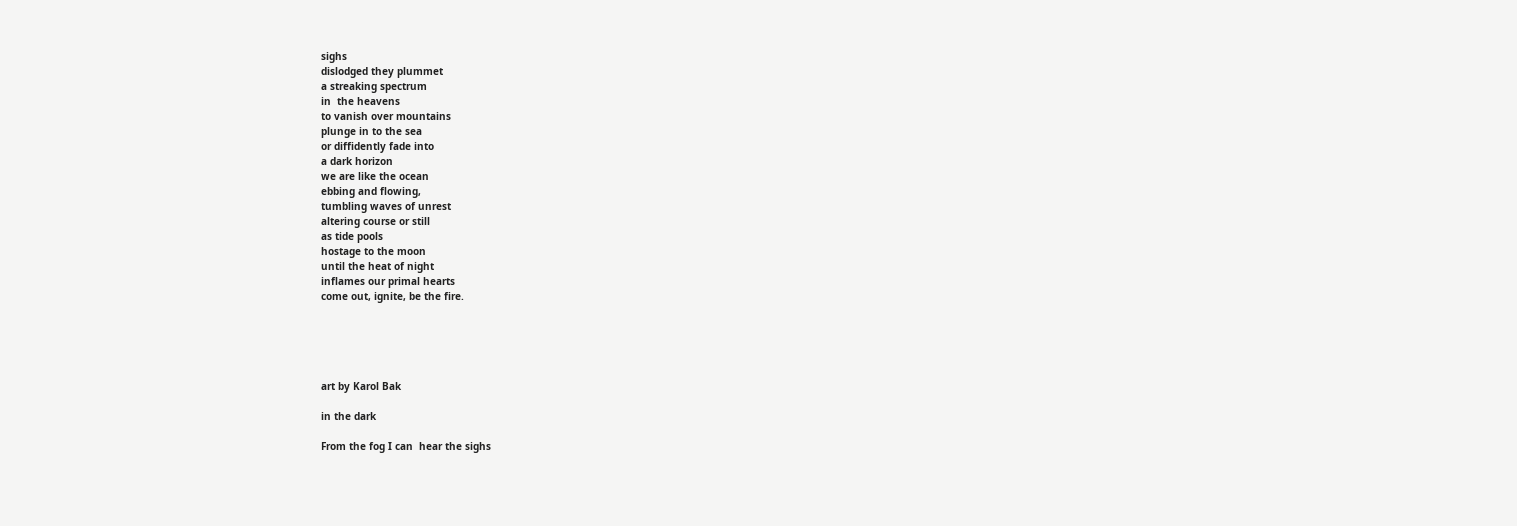sighs
dislodged they plummet
a streaking spectrum
in  the heavens
to vanish over mountains
plunge in to the sea
or diffidently fade into
a dark horizon
we are like the ocean
ebbing and flowing,
tumbling waves of unrest
altering course or still
as tide pools
hostage to the moon
until the heat of night
inflames our primal hearts
come out, ignite, be the fire.





art by Karol Bak

in the dark

From the fog I can  hear the sighs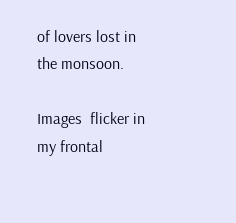of lovers lost in the monsoon.

Images  flicker in my frontal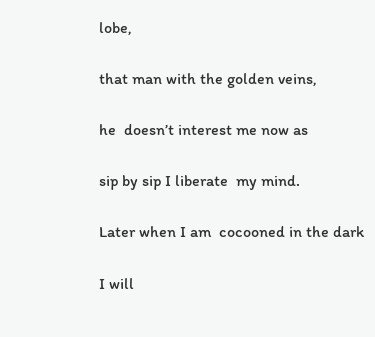lobe,

that man with the golden veins,

he  doesn’t interest me now as

sip by sip I liberate  my mind.

Later when I am  cocooned in the dark

I will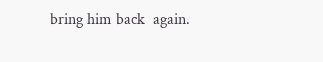bring him back  again.